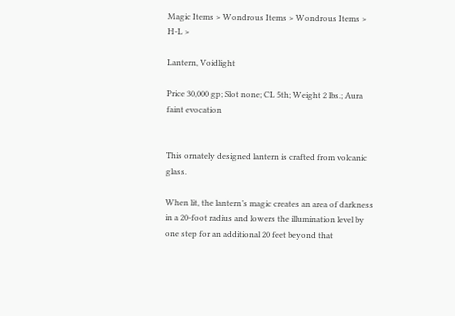Magic Items > Wondrous Items > Wondrous Items > H-L >

Lantern, Voidlight

Price 30,000 gp; Slot none; CL 5th; Weight 2 lbs.; Aura faint evocation


This ornately designed lantern is crafted from volcanic glass.

When lit, the lantern’s magic creates an area of darkness in a 20-foot radius and lowers the illumination level by one step for an additional 20 feet beyond that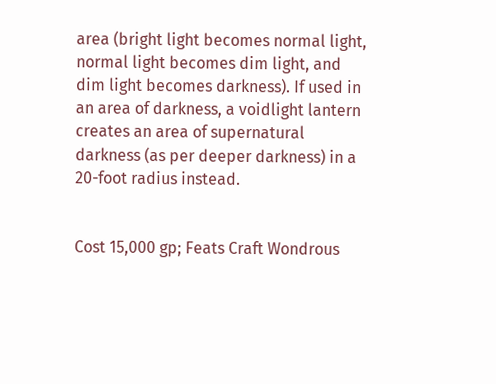area (bright light becomes normal light, normal light becomes dim light, and dim light becomes darkness). If used in an area of darkness, a voidlight lantern creates an area of supernatural darkness (as per deeper darkness) in a 20-foot radius instead.


Cost 15,000 gp; Feats Craft Wondrous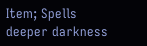Item; Spells deeper darkness